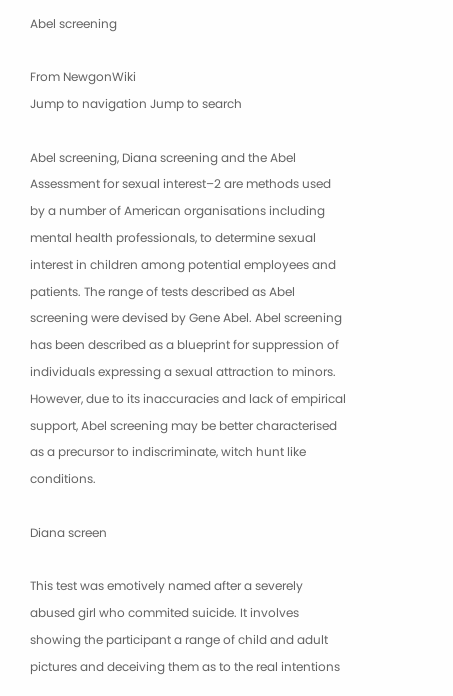Abel screening

From NewgonWiki
Jump to navigation Jump to search

Abel screening, Diana screening and the Abel Assessment for sexual interest–2 are methods used by a number of American organisations including mental health professionals, to determine sexual interest in children among potential employees and patients. The range of tests described as Abel screening were devised by Gene Abel. Abel screening has been described as a blueprint for suppression of individuals expressing a sexual attraction to minors. However, due to its inaccuracies and lack of empirical support, Abel screening may be better characterised as a precursor to indiscriminate, witch hunt like conditions.

Diana screen

This test was emotively named after a severely abused girl who commited suicide. It involves showing the participant a range of child and adult pictures and deceiving them as to the real intentions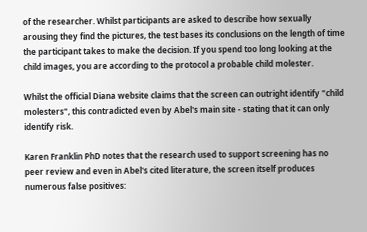of the researcher. Whilst participants are asked to describe how sexually arousing they find the pictures, the test bases its conclusions on the length of time the participant takes to make the decision. If you spend too long looking at the child images, you are according to the protocol a probable child molester.

Whilst the official Diana website claims that the screen can outright identify "child molesters", this contradicted even by Abel's main site - stating that it can only identify risk.

Karen Franklin PhD notes that the research used to support screening has no peer review and even in Abel's cited literature, the screen itself produces numerous false positives: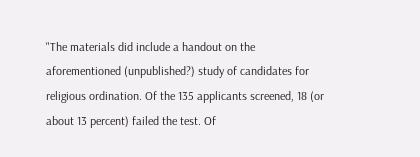"The materials did include a handout on the aforementioned (unpublished?) study of candidates for religious ordination. Of the 135 applicants screened, 18 (or about 13 percent) failed the test. Of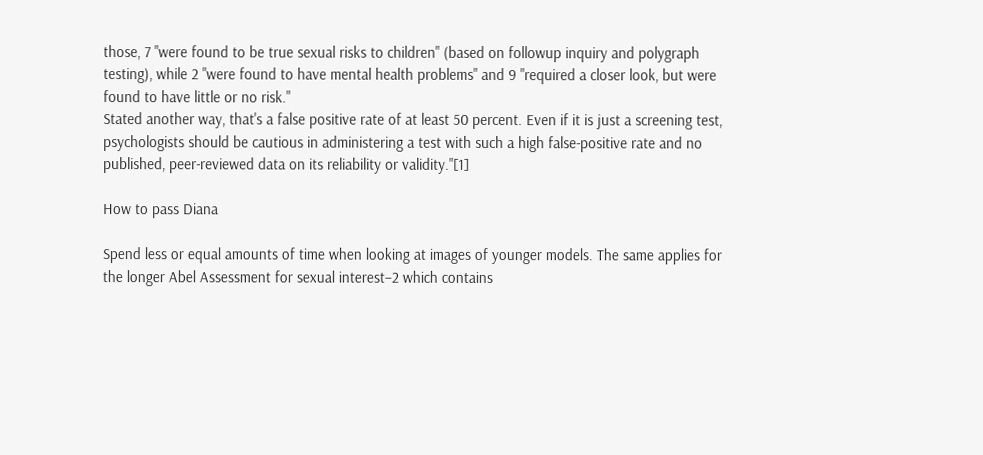those, 7 "were found to be true sexual risks to children" (based on followup inquiry and polygraph testing), while 2 "were found to have mental health problems" and 9 "required a closer look, but were found to have little or no risk."
Stated another way, that's a false positive rate of at least 50 percent. Even if it is just a screening test, psychologists should be cautious in administering a test with such a high false-positive rate and no published, peer-reviewed data on its reliability or validity."[1]

How to pass Diana

Spend less or equal amounts of time when looking at images of younger models. The same applies for the longer Abel Assessment for sexual interest–2 which contains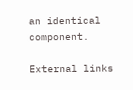an identical component.

External links